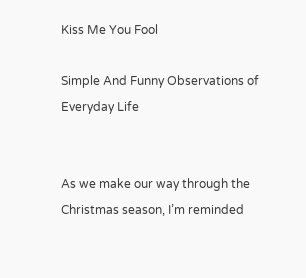Kiss Me You Fool

Simple And Funny Observations of Everyday Life


As we make our way through the Christmas season, I’m reminded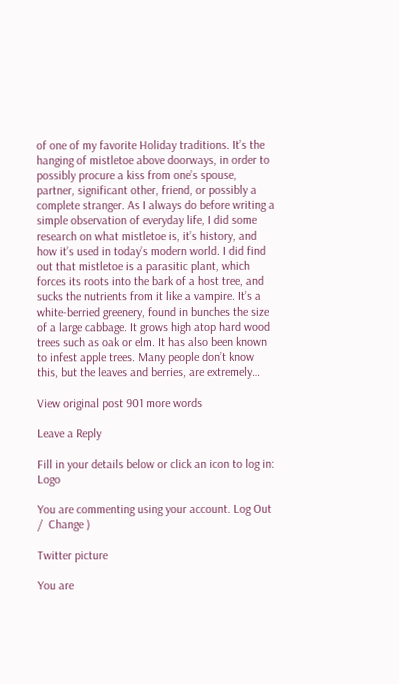of one of my favorite Holiday traditions. It’s the hanging of mistletoe above doorways, in order to possibly procure a kiss from one’s spouse, partner, significant other, friend, or possibly a complete stranger. As I always do before writing a simple observation of everyday life, I did some research on what mistletoe is, it’s history, and how it’s used in today’s modern world. I did find out that mistletoe is a parasitic plant, which forces its roots into the bark of a host tree, and sucks the nutrients from it like a vampire. It’s a white-berried greenery, found in bunches the size of a large cabbage. It grows high atop hard wood trees such as oak or elm. It has also been known to infest apple trees. Many people don’t know this, but the leaves and berries, are extremely…

View original post 901 more words

Leave a Reply

Fill in your details below or click an icon to log in: Logo

You are commenting using your account. Log Out /  Change )

Twitter picture

You are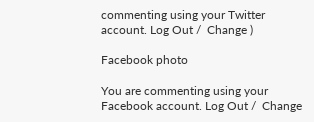commenting using your Twitter account. Log Out /  Change )

Facebook photo

You are commenting using your Facebook account. Log Out /  Change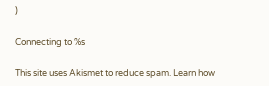)

Connecting to %s

This site uses Akismet to reduce spam. Learn how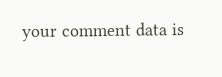your comment data is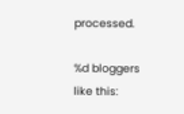processed.

%d bloggers like this: